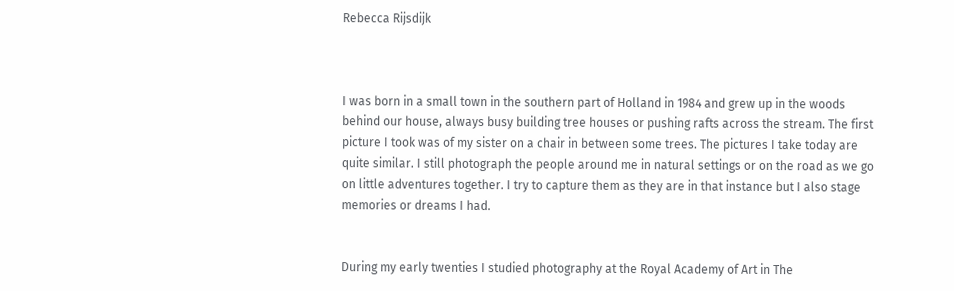Rebecca Rijsdijk



I was born in a small town in the southern part of Holland in 1984 and grew up in the woods behind our house, always busy building tree houses or pushing rafts across the stream. The first picture I took was of my sister on a chair in between some trees. The pictures I take today are quite similar. I still photograph the people around me in natural settings or on the road as we go on little adventures together. I try to capture them as they are in that instance but I also stage memories or dreams I had.


During my early twenties I studied photography at the Royal Academy of Art in The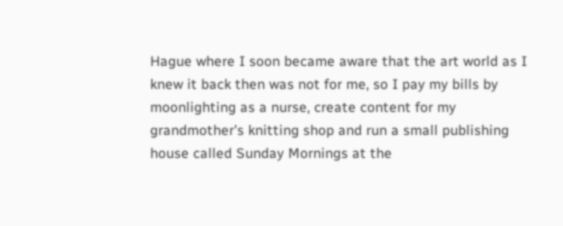Hague where I soon became aware that the art world as I knew it back then was not for me, so I pay my bills by moonlighting as a nurse, create content for my grandmother's knitting shop and run a small publishing house called Sunday Mornings at the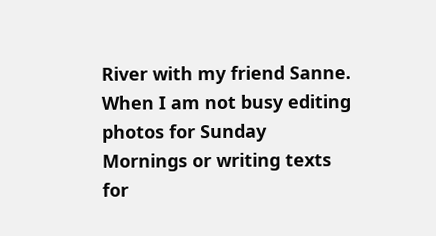River with my friend Sanne. When I am not busy editing photos for Sunday Mornings or writing texts for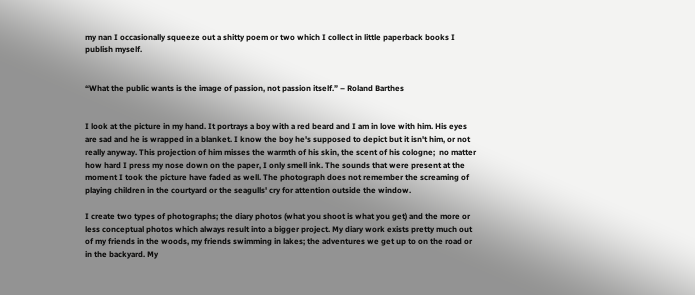my nan I occasionally squeeze out a shitty poem or two which I collect in little paperback books I publish myself.


“What the public wants is the image of passion, not passion itself.” – Roland Barthes


I look at the picture in my hand. It portrays a boy with a red beard and I am in love with him. His eyes are sad and he is wrapped in a blanket. I know the boy he's supposed to depict but it isn't him, or not really anyway. This projection of him misses the warmth of his skin, the scent of his cologne;  no matter how hard I press my nose down on the paper, I only smell ink. The sounds that were present at the moment I took the picture have faded as well. The photograph does not remember the screaming of playing children in the courtyard or the seagulls' cry for attention outside the window.

I create two types of photographs; the diary photos (what you shoot is what you get) and the more or less conceptual photos which always result into a bigger project. My diary work exists pretty much out of my friends in the woods, my friends swimming in lakes; the adventures we get up to on the road or in the backyard. My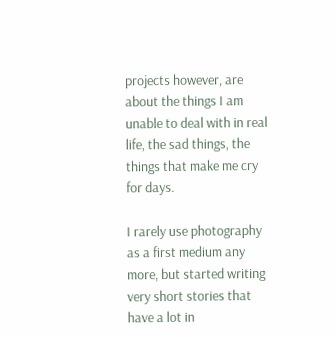projects however, are about the things I am unable to deal with in real life, the sad things, the things that make me cry for days.

I rarely use photography as a first medium any more, but started writing very short stories that have a lot in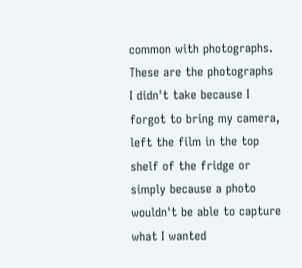common with photographs. These are the photographs I didn't take because I forgot to bring my camera, left the film in the top shelf of the fridge or simply because a photo wouldn't be able to capture what I wanted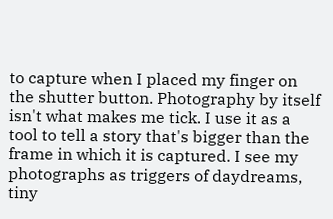to capture when I placed my finger on the shutter button. Photography by itself isn't what makes me tick. I use it as a tool to tell a story that's bigger than the frame in which it is captured. I see my photographs as triggers of daydreams, tiny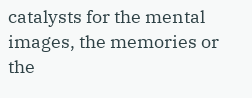catalysts for the mental images, the memories or the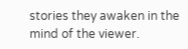stories they awaken in the mind of the viewer.